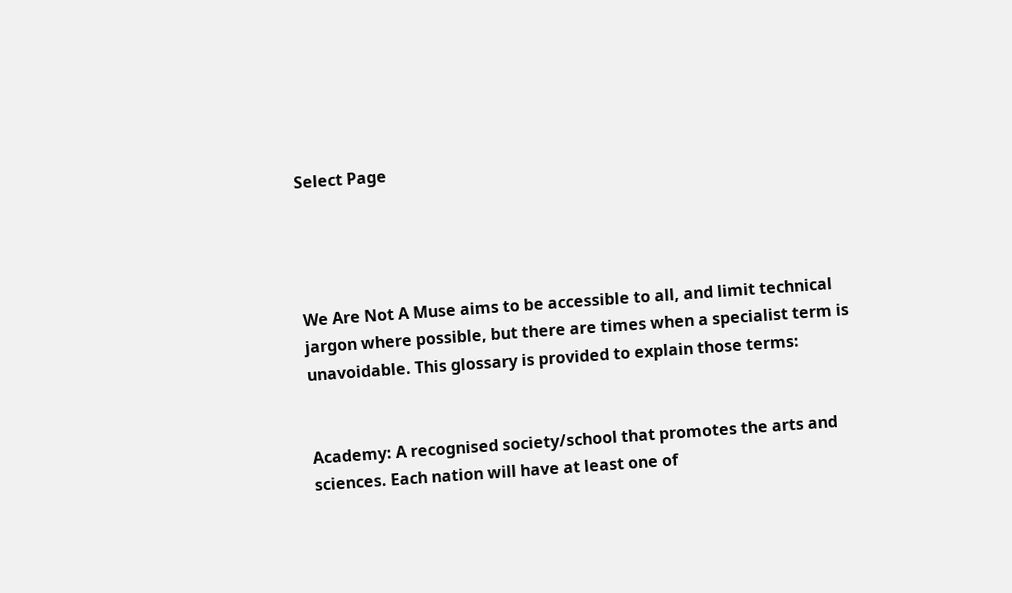Select Page




We Are Not A Muse aims to be accessible to all, and limit technical jargon where possible, but there are times when a specialist term is unavoidable. This glossary is provided to explain those terms:


Academy: A recognised society/school that promotes the arts and sciences. Each nation will have at least one of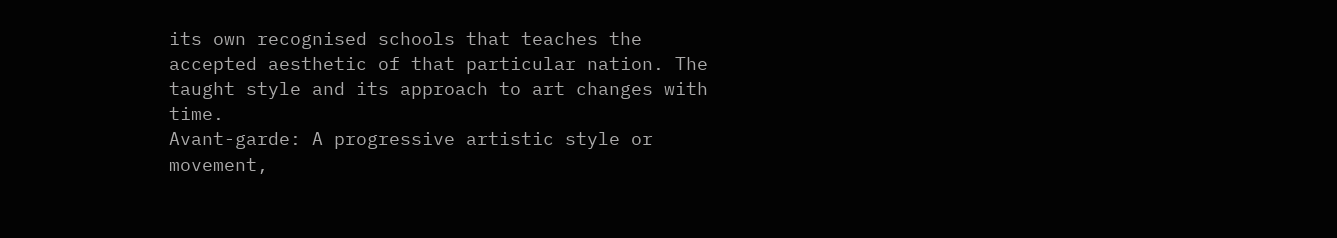its own recognised schools that teaches the accepted aesthetic of that particular nation. The taught style and its approach to art changes with time.
Avant-garde: A progressive artistic style or movement,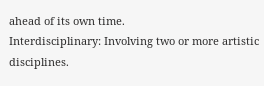ahead of its own time.
Interdisciplinary: Involving two or more artistic disciplines.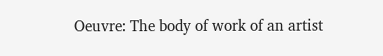Oeuvre: The body of work of an artist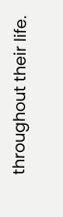throughout their life.